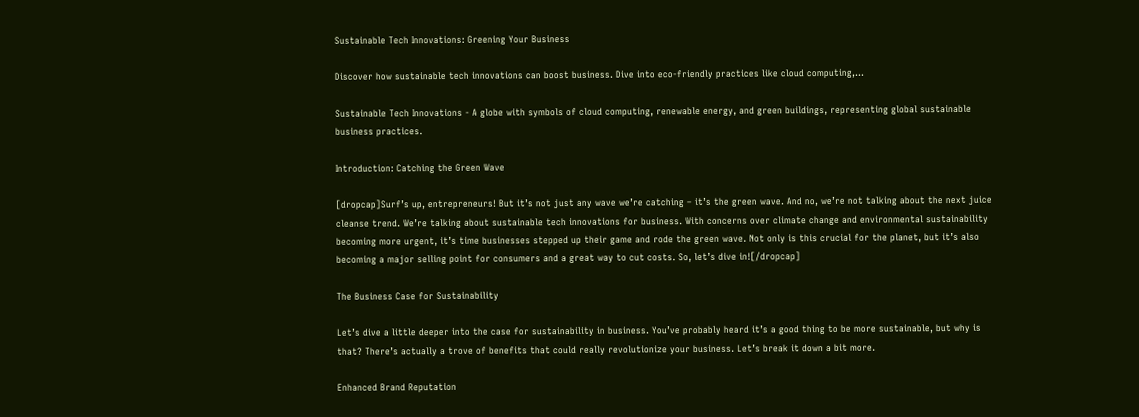Sustainable Tech Innovations: Greening Your Business

Discover how sustainable tech innovations can boost business. Dive into eco-friendly practices like cloud computing,…

Sustainable Tech Innovations - A globe with symbols of cloud computing, renewable energy, and green buildings, representing global sustainable business practices.

Introduction: Catching the Green Wave

[dropcap]Surf’s up, entrepreneurs! But it’s not just any wave we’re catching – it’s the green wave. And no, we’re not talking about the next juice cleanse trend. We’re talking about sustainable tech innovations for business. With concerns over climate change and environmental sustainability becoming more urgent, it’s time businesses stepped up their game and rode the green wave. Not only is this crucial for the planet, but it’s also becoming a major selling point for consumers and a great way to cut costs. So, let’s dive in![/dropcap]

The Business Case for Sustainability

Let’s dive a little deeper into the case for sustainability in business. You’ve probably heard it’s a good thing to be more sustainable, but why is that? There’s actually a trove of benefits that could really revolutionize your business. Let’s break it down a bit more.

Enhanced Brand Reputation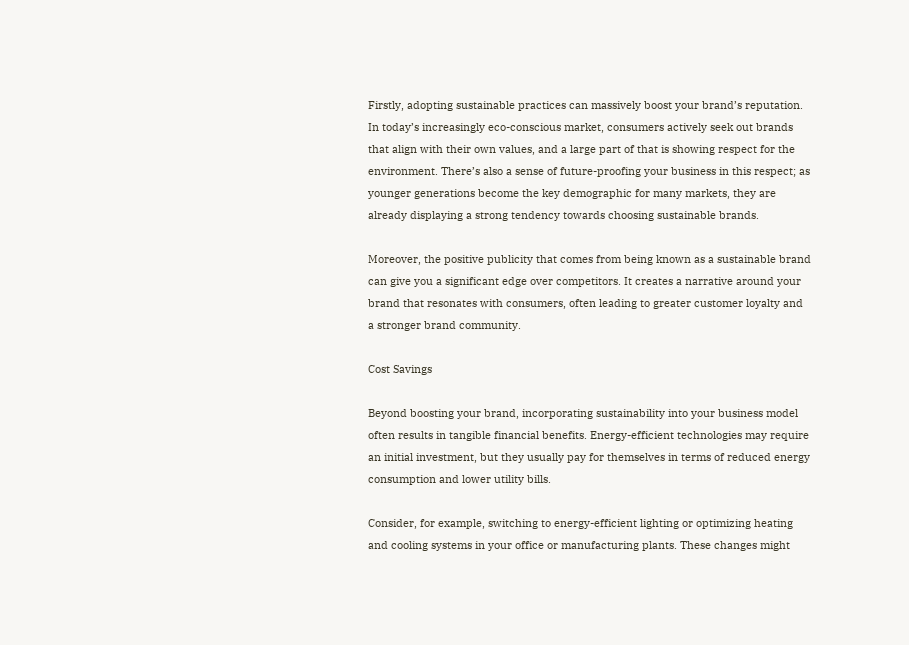Firstly, adopting sustainable practices can massively boost your brand’s reputation. In today’s increasingly eco-conscious market, consumers actively seek out brands that align with their own values, and a large part of that is showing respect for the environment. There’s also a sense of future-proofing your business in this respect; as younger generations become the key demographic for many markets, they are already displaying a strong tendency towards choosing sustainable brands.

Moreover, the positive publicity that comes from being known as a sustainable brand can give you a significant edge over competitors. It creates a narrative around your brand that resonates with consumers, often leading to greater customer loyalty and a stronger brand community.

Cost Savings

Beyond boosting your brand, incorporating sustainability into your business model often results in tangible financial benefits. Energy-efficient technologies may require an initial investment, but they usually pay for themselves in terms of reduced energy consumption and lower utility bills.

Consider, for example, switching to energy-efficient lighting or optimizing heating and cooling systems in your office or manufacturing plants. These changes might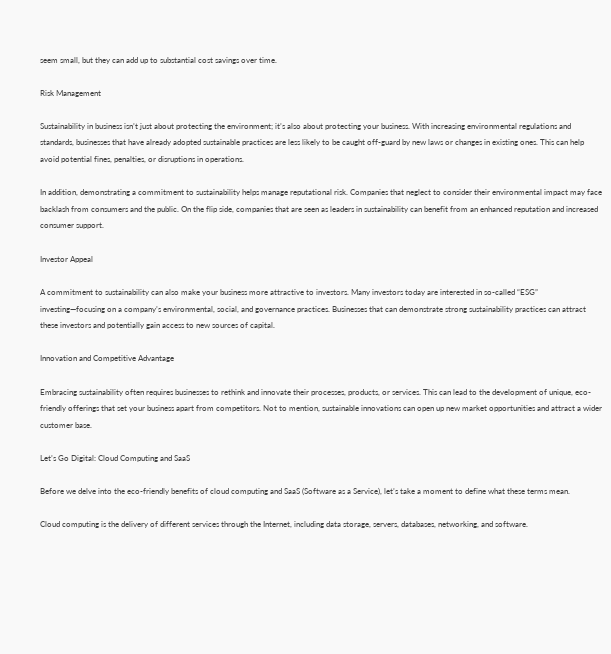seem small, but they can add up to substantial cost savings over time.

Risk Management

Sustainability in business isn’t just about protecting the environment; it’s also about protecting your business. With increasing environmental regulations and standards, businesses that have already adopted sustainable practices are less likely to be caught off-guard by new laws or changes in existing ones. This can help avoid potential fines, penalties, or disruptions in operations.

In addition, demonstrating a commitment to sustainability helps manage reputational risk. Companies that neglect to consider their environmental impact may face backlash from consumers and the public. On the flip side, companies that are seen as leaders in sustainability can benefit from an enhanced reputation and increased consumer support.

Investor Appeal

A commitment to sustainability can also make your business more attractive to investors. Many investors today are interested in so-called “ESG” investing—focusing on a company’s environmental, social, and governance practices. Businesses that can demonstrate strong sustainability practices can attract these investors and potentially gain access to new sources of capital.

Innovation and Competitive Advantage

Embracing sustainability often requires businesses to rethink and innovate their processes, products, or services. This can lead to the development of unique, eco-friendly offerings that set your business apart from competitors. Not to mention, sustainable innovations can open up new market opportunities and attract a wider customer base.

Let’s Go Digital: Cloud Computing and SaaS

Before we delve into the eco-friendly benefits of cloud computing and SaaS (Software as a Service), let’s take a moment to define what these terms mean.

Cloud computing is the delivery of different services through the Internet, including data storage, servers, databases, networking, and software.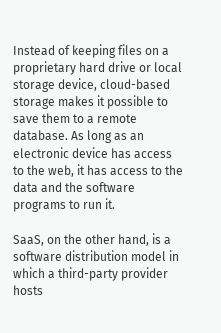Instead of keeping files on a proprietary hard drive or local storage device, cloud-based storage makes it possible to save them to a remote database. As long as an electronic device has access to the web, it has access to the data and the software programs to run it.

SaaS, on the other hand, is a software distribution model in which a third-party provider hosts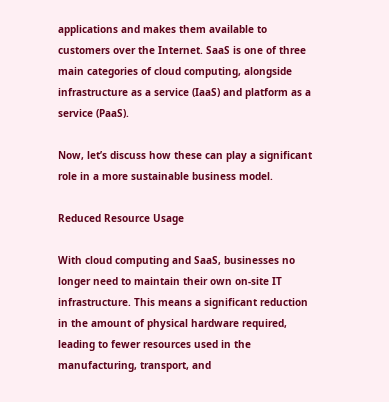applications and makes them available to customers over the Internet. SaaS is one of three main categories of cloud computing, alongside infrastructure as a service (IaaS) and platform as a service (PaaS).

Now, let’s discuss how these can play a significant role in a more sustainable business model.

Reduced Resource Usage

With cloud computing and SaaS, businesses no longer need to maintain their own on-site IT infrastructure. This means a significant reduction in the amount of physical hardware required, leading to fewer resources used in the manufacturing, transport, and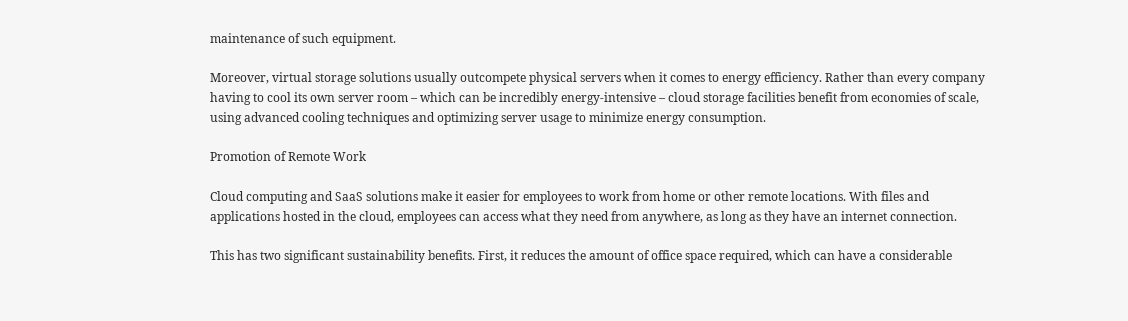maintenance of such equipment.

Moreover, virtual storage solutions usually outcompete physical servers when it comes to energy efficiency. Rather than every company having to cool its own server room – which can be incredibly energy-intensive – cloud storage facilities benefit from economies of scale, using advanced cooling techniques and optimizing server usage to minimize energy consumption.

Promotion of Remote Work

Cloud computing and SaaS solutions make it easier for employees to work from home or other remote locations. With files and applications hosted in the cloud, employees can access what they need from anywhere, as long as they have an internet connection.

This has two significant sustainability benefits. First, it reduces the amount of office space required, which can have a considerable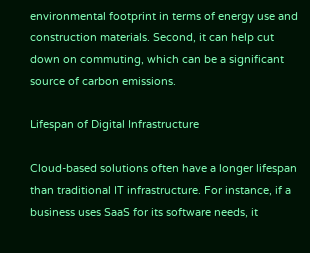environmental footprint in terms of energy use and construction materials. Second, it can help cut down on commuting, which can be a significant source of carbon emissions.

Lifespan of Digital Infrastructure

Cloud-based solutions often have a longer lifespan than traditional IT infrastructure. For instance, if a business uses SaaS for its software needs, it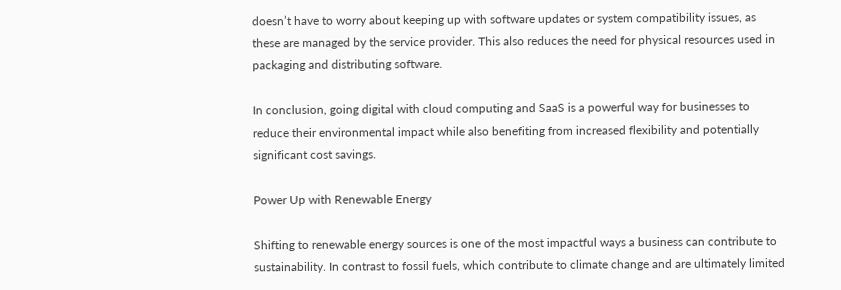doesn’t have to worry about keeping up with software updates or system compatibility issues, as these are managed by the service provider. This also reduces the need for physical resources used in packaging and distributing software.

In conclusion, going digital with cloud computing and SaaS is a powerful way for businesses to reduce their environmental impact while also benefiting from increased flexibility and potentially significant cost savings.

Power Up with Renewable Energy

Shifting to renewable energy sources is one of the most impactful ways a business can contribute to sustainability. In contrast to fossil fuels, which contribute to climate change and are ultimately limited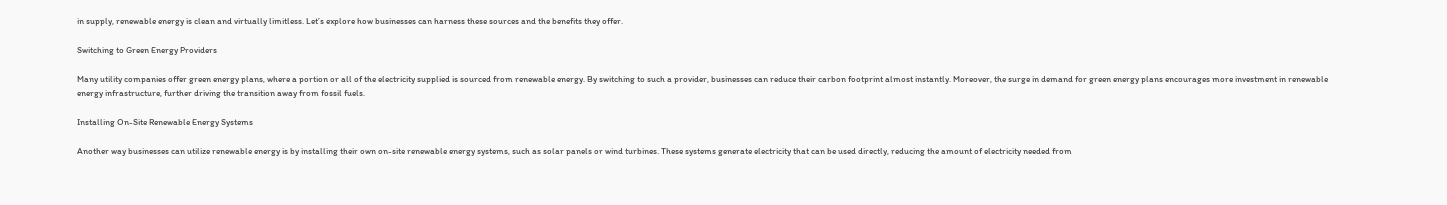in supply, renewable energy is clean and virtually limitless. Let’s explore how businesses can harness these sources and the benefits they offer.

Switching to Green Energy Providers

Many utility companies offer green energy plans, where a portion or all of the electricity supplied is sourced from renewable energy. By switching to such a provider, businesses can reduce their carbon footprint almost instantly. Moreover, the surge in demand for green energy plans encourages more investment in renewable energy infrastructure, further driving the transition away from fossil fuels.

Installing On-Site Renewable Energy Systems

Another way businesses can utilize renewable energy is by installing their own on-site renewable energy systems, such as solar panels or wind turbines. These systems generate electricity that can be used directly, reducing the amount of electricity needed from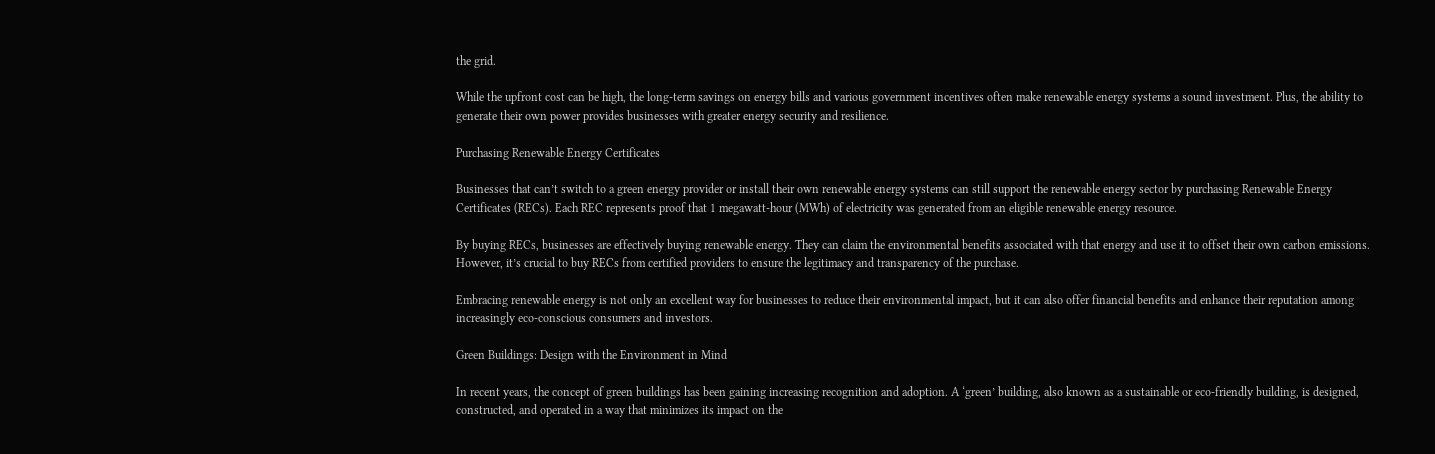the grid.

While the upfront cost can be high, the long-term savings on energy bills and various government incentives often make renewable energy systems a sound investment. Plus, the ability to generate their own power provides businesses with greater energy security and resilience.

Purchasing Renewable Energy Certificates

Businesses that can’t switch to a green energy provider or install their own renewable energy systems can still support the renewable energy sector by purchasing Renewable Energy Certificates (RECs). Each REC represents proof that 1 megawatt-hour (MWh) of electricity was generated from an eligible renewable energy resource.

By buying RECs, businesses are effectively buying renewable energy. They can claim the environmental benefits associated with that energy and use it to offset their own carbon emissions. However, it’s crucial to buy RECs from certified providers to ensure the legitimacy and transparency of the purchase.

Embracing renewable energy is not only an excellent way for businesses to reduce their environmental impact, but it can also offer financial benefits and enhance their reputation among increasingly eco-conscious consumers and investors.

Green Buildings: Design with the Environment in Mind

In recent years, the concept of green buildings has been gaining increasing recognition and adoption. A ‘green’ building, also known as a sustainable or eco-friendly building, is designed, constructed, and operated in a way that minimizes its impact on the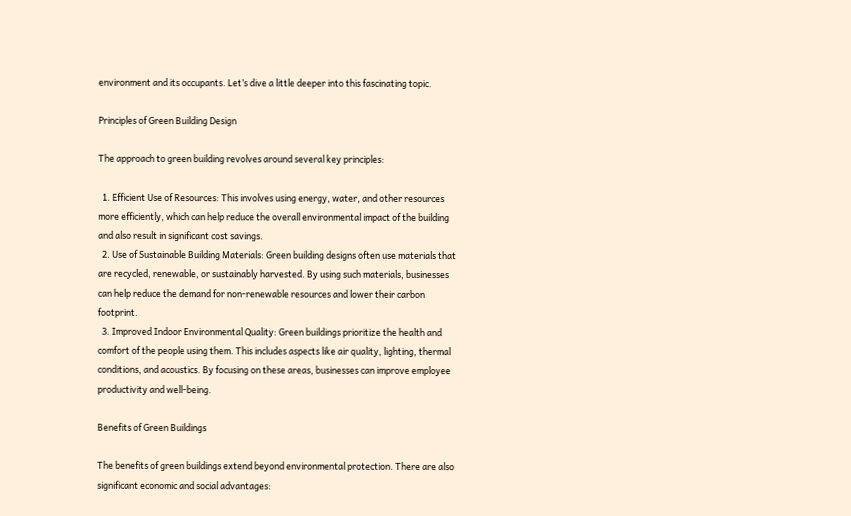environment and its occupants. Let’s dive a little deeper into this fascinating topic.

Principles of Green Building Design

The approach to green building revolves around several key principles:

  1. Efficient Use of Resources: This involves using energy, water, and other resources more efficiently, which can help reduce the overall environmental impact of the building and also result in significant cost savings.
  2. Use of Sustainable Building Materials: Green building designs often use materials that are recycled, renewable, or sustainably harvested. By using such materials, businesses can help reduce the demand for non-renewable resources and lower their carbon footprint.
  3. Improved Indoor Environmental Quality: Green buildings prioritize the health and comfort of the people using them. This includes aspects like air quality, lighting, thermal conditions, and acoustics. By focusing on these areas, businesses can improve employee productivity and well-being.

Benefits of Green Buildings

The benefits of green buildings extend beyond environmental protection. There are also significant economic and social advantages: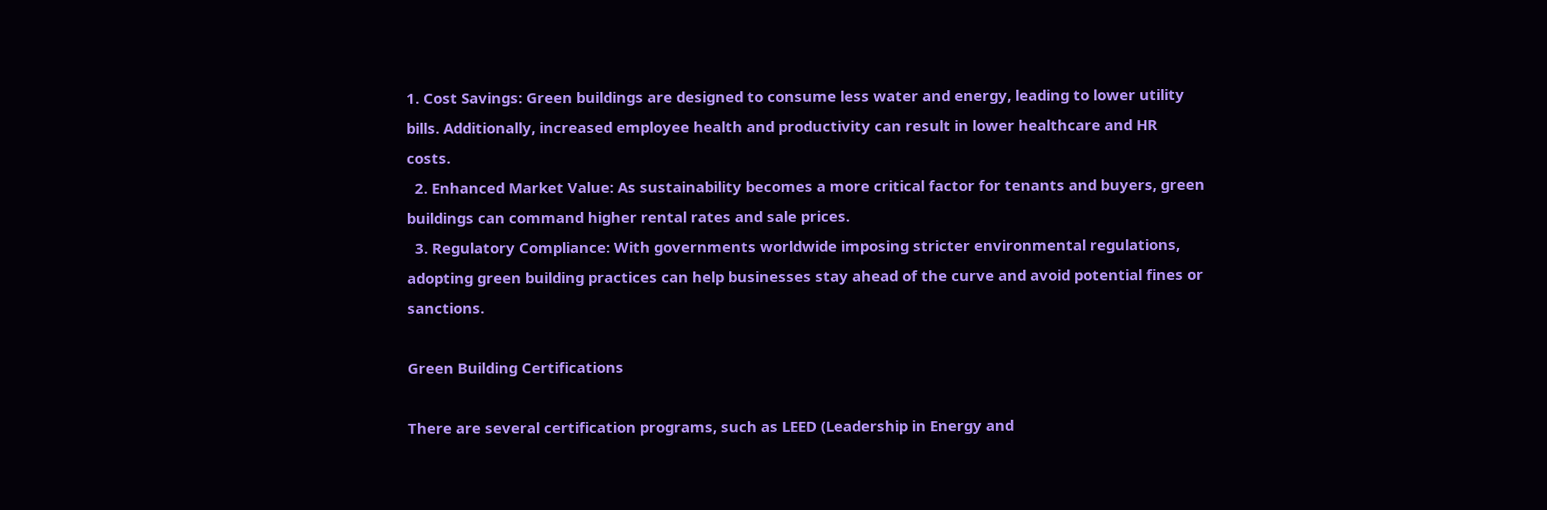1. Cost Savings: Green buildings are designed to consume less water and energy, leading to lower utility bills. Additionally, increased employee health and productivity can result in lower healthcare and HR costs.
  2. Enhanced Market Value: As sustainability becomes a more critical factor for tenants and buyers, green buildings can command higher rental rates and sale prices.
  3. Regulatory Compliance: With governments worldwide imposing stricter environmental regulations, adopting green building practices can help businesses stay ahead of the curve and avoid potential fines or sanctions.

Green Building Certifications

There are several certification programs, such as LEED (Leadership in Energy and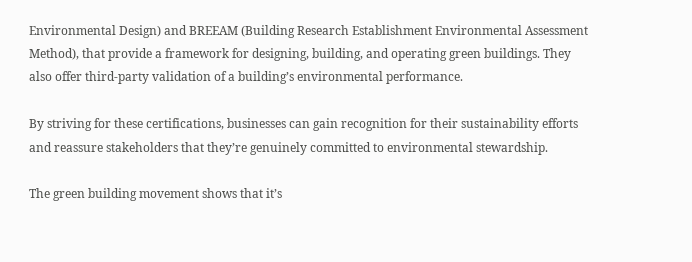Environmental Design) and BREEAM (Building Research Establishment Environmental Assessment Method), that provide a framework for designing, building, and operating green buildings. They also offer third-party validation of a building’s environmental performance.

By striving for these certifications, businesses can gain recognition for their sustainability efforts and reassure stakeholders that they’re genuinely committed to environmental stewardship.

The green building movement shows that it’s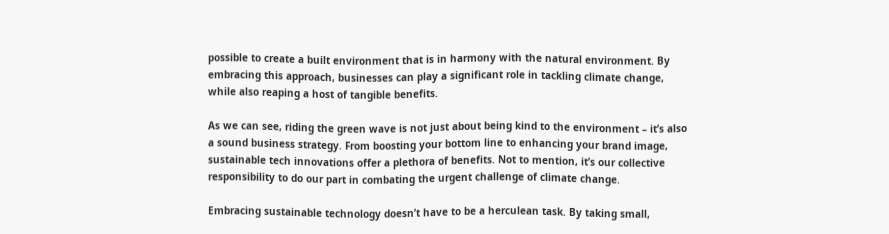possible to create a built environment that is in harmony with the natural environment. By embracing this approach, businesses can play a significant role in tackling climate change, while also reaping a host of tangible benefits.

As we can see, riding the green wave is not just about being kind to the environment – it’s also a sound business strategy. From boosting your bottom line to enhancing your brand image, sustainable tech innovations offer a plethora of benefits. Not to mention, it’s our collective responsibility to do our part in combating the urgent challenge of climate change.

Embracing sustainable technology doesn’t have to be a herculean task. By taking small,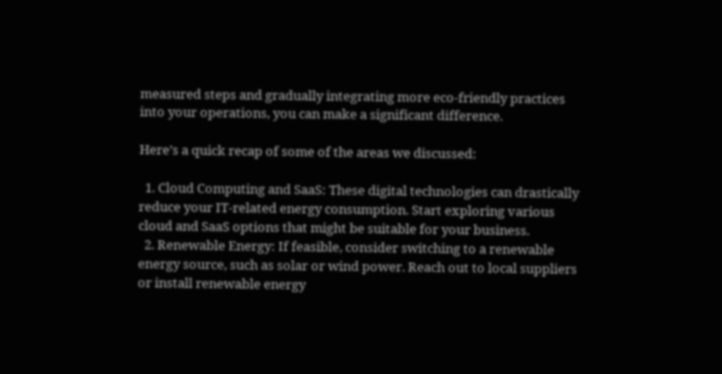measured steps and gradually integrating more eco-friendly practices into your operations, you can make a significant difference.

Here’s a quick recap of some of the areas we discussed:

  1. Cloud Computing and SaaS: These digital technologies can drastically reduce your IT-related energy consumption. Start exploring various cloud and SaaS options that might be suitable for your business.
  2. Renewable Energy: If feasible, consider switching to a renewable energy source, such as solar or wind power. Reach out to local suppliers or install renewable energy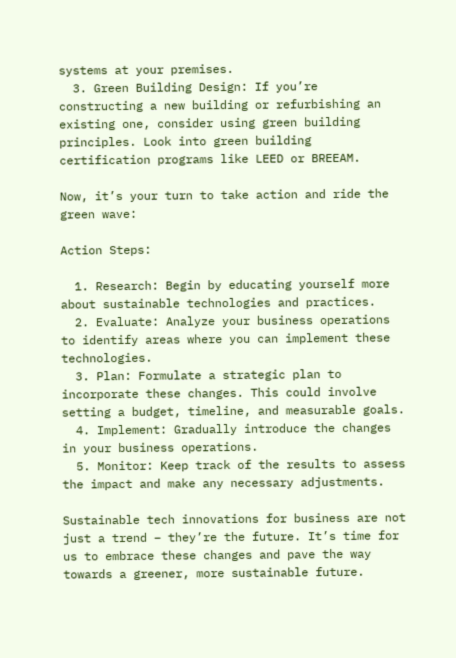systems at your premises.
  3. Green Building Design: If you’re constructing a new building or refurbishing an existing one, consider using green building principles. Look into green building certification programs like LEED or BREEAM.

Now, it’s your turn to take action and ride the green wave:

Action Steps:

  1. Research: Begin by educating yourself more about sustainable technologies and practices.
  2. Evaluate: Analyze your business operations to identify areas where you can implement these technologies.
  3. Plan: Formulate a strategic plan to incorporate these changes. This could involve setting a budget, timeline, and measurable goals.
  4. Implement: Gradually introduce the changes in your business operations.
  5. Monitor: Keep track of the results to assess the impact and make any necessary adjustments.

Sustainable tech innovations for business are not just a trend – they’re the future. It’s time for us to embrace these changes and pave the way towards a greener, more sustainable future.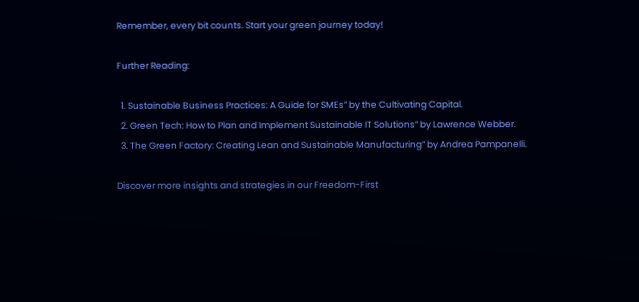Remember, every bit counts. Start your green journey today!

Further Reading:

  1. Sustainable Business Practices: A Guide for SMEs” by the Cultivating Capital.
  2. Green Tech: How to Plan and Implement Sustainable IT Solutions” by Lawrence Webber.
  3. The Green Factory: Creating Lean and Sustainable Manufacturing” by Andrea Pampanelli.

Discover more insights and strategies in our Freedom-First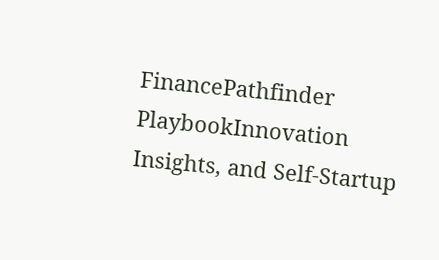FinancePathfinder PlaybookInnovation Insights, and Self-Startup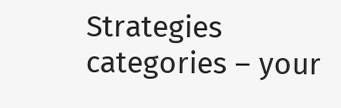Strategies categories – your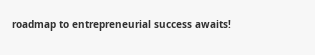roadmap to entrepreneurial success awaits!